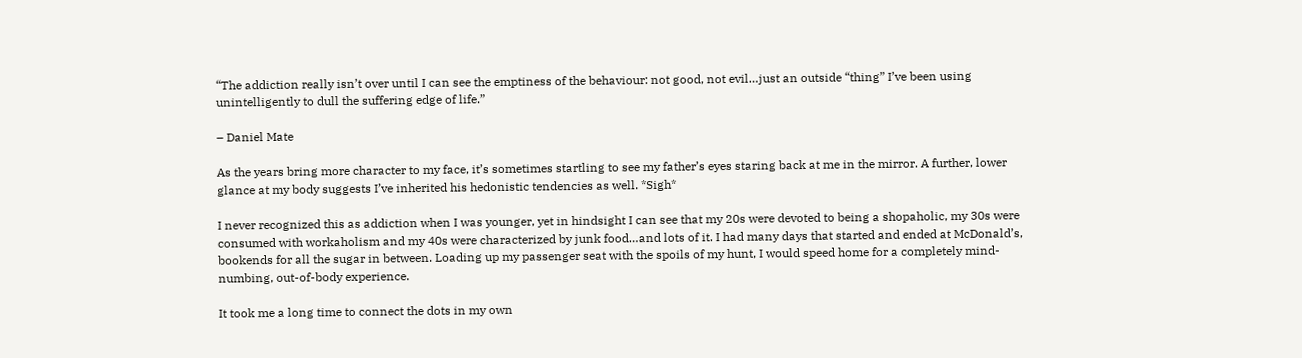“The addiction really isn’t over until I can see the emptiness of the behaviour: not good, not evil…just an outside “thing” I’ve been using unintelligently to dull the suffering edge of life.”

– Daniel Mate

As the years bring more character to my face, it’s sometimes startling to see my father’s eyes staring back at me in the mirror. A further, lower glance at my body suggests I’ve inherited his hedonistic tendencies as well. *Sigh*

I never recognized this as addiction when I was younger, yet in hindsight I can see that my 20s were devoted to being a shopaholic, my 30s were consumed with workaholism and my 40s were characterized by junk food…and lots of it. I had many days that started and ended at McDonald’s, bookends for all the sugar in between. Loading up my passenger seat with the spoils of my hunt, I would speed home for a completely mind-numbing, out-of-body experience.

It took me a long time to connect the dots in my own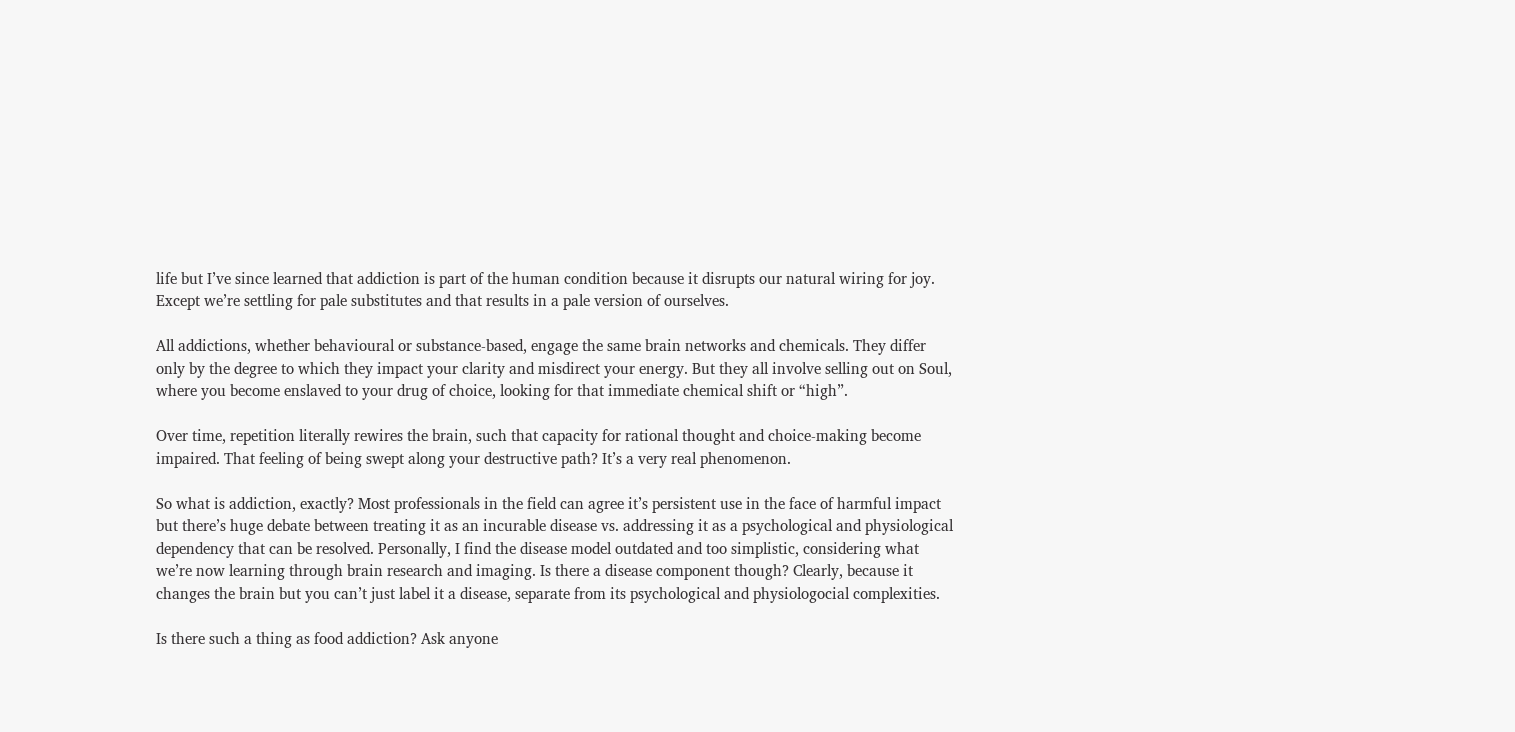life but I’ve since learned that addiction is part of the human condition because it disrupts our natural wiring for joy. Except we’re settling for pale substitutes and that results in a pale version of ourselves.

All addictions, whether behavioural or substance-based, engage the same brain networks and chemicals. They differ only by the degree to which they impact your clarity and misdirect your energy. But they all involve selling out on Soul, where you become enslaved to your drug of choice, looking for that immediate chemical shift or “high”.

Over time, repetition literally rewires the brain, such that capacity for rational thought and choice-making become impaired. That feeling of being swept along your destructive path? It’s a very real phenomenon.

So what is addiction, exactly? Most professionals in the field can agree it’s persistent use in the face of harmful impact but there’s huge debate between treating it as an incurable disease vs. addressing it as a psychological and physiological dependency that can be resolved. Personally, I find the disease model outdated and too simplistic, considering what we’re now learning through brain research and imaging. Is there a disease component though? Clearly, because it changes the brain but you can’t just label it a disease, separate from its psychological and physiologocial complexities.

Is there such a thing as food addiction? Ask anyone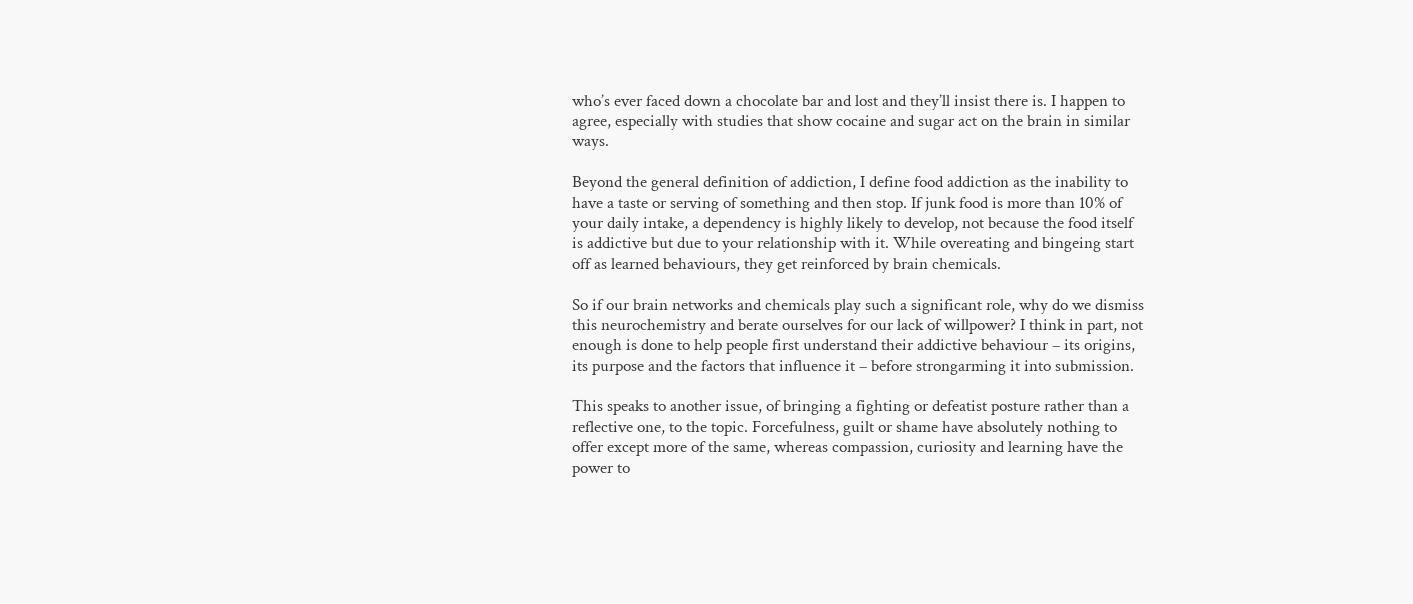who’s ever faced down a chocolate bar and lost and they’ll insist there is. I happen to agree, especially with studies that show cocaine and sugar act on the brain in similar ways.

Beyond the general definition of addiction, I define food addiction as the inability to have a taste or serving of something and then stop. If junk food is more than 10% of your daily intake, a dependency is highly likely to develop, not because the food itself is addictive but due to your relationship with it. While overeating and bingeing start off as learned behaviours, they get reinforced by brain chemicals.

So if our brain networks and chemicals play such a significant role, why do we dismiss this neurochemistry and berate ourselves for our lack of willpower? I think in part, not enough is done to help people first understand their addictive behaviour – its origins, its purpose and the factors that influence it – before strongarming it into submission.

This speaks to another issue, of bringing a fighting or defeatist posture rather than a reflective one, to the topic. Forcefulness, guilt or shame have absolutely nothing to offer except more of the same, whereas compassion, curiosity and learning have the power to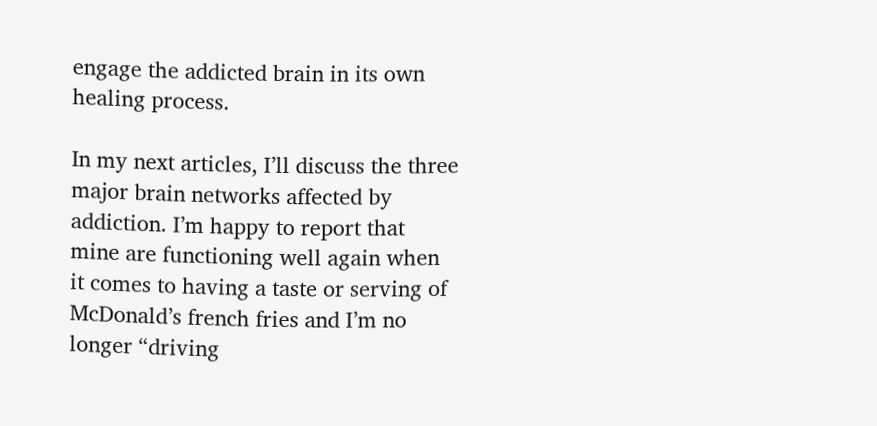engage the addicted brain in its own healing process.

In my next articles, I’ll discuss the three major brain networks affected by addiction. I’m happy to report that mine are functioning well again when it comes to having a taste or serving of McDonald’s french fries and I’m no longer “driving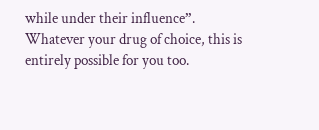while under their influence”. Whatever your drug of choice, this is entirely possible for you too.